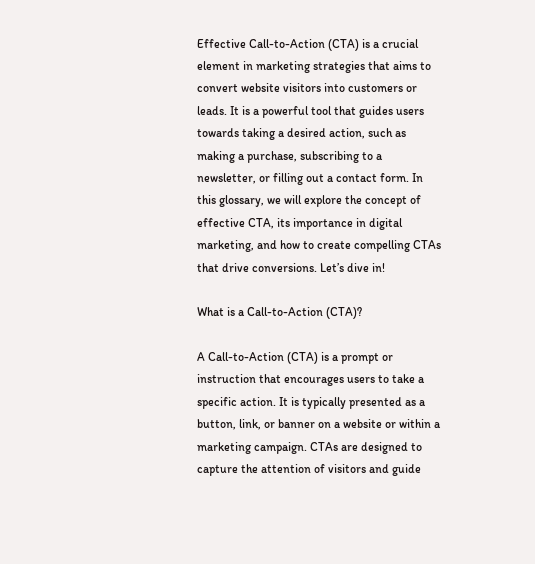Effective Call-to-Action (CTA) is a crucial element in marketing strategies that aims to convert website visitors into customers or leads. It is a powerful tool that guides users towards taking a desired action, such as making a purchase, subscribing to a newsletter, or filling out a contact form. In this glossary, we will explore the concept of effective CTA, its importance in digital marketing, and how to create compelling CTAs that drive conversions. Let’s dive in!

What is a Call-to-Action (CTA)?

A Call-to-Action (CTA) is a prompt or instruction that encourages users to take a specific action. It is typically presented as a button, link, or banner on a website or within a marketing campaign. CTAs are designed to capture the attention of visitors and guide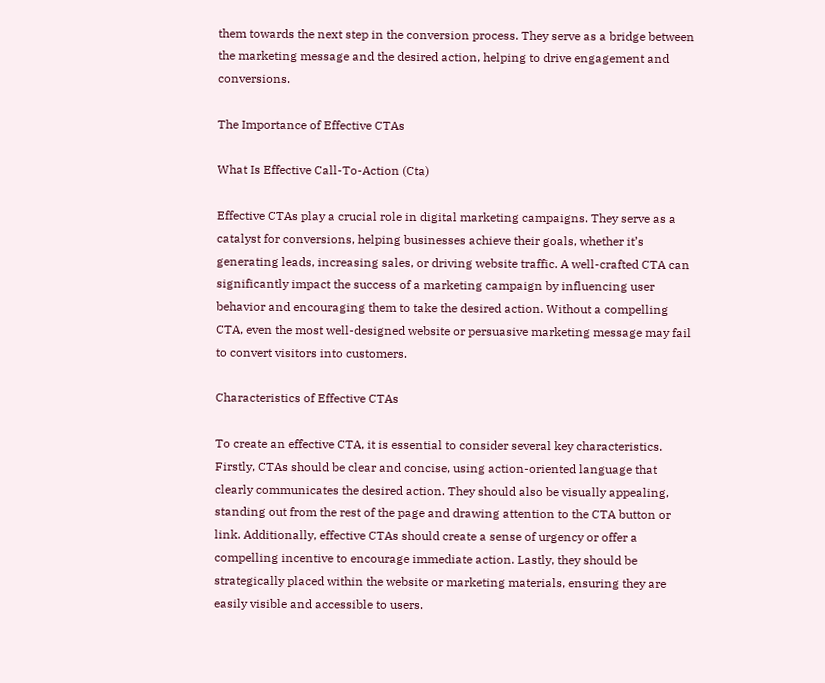them towards the next step in the conversion process. They serve as a bridge between the marketing message and the desired action, helping to drive engagement and conversions.

The Importance of Effective CTAs

What Is Effective Call-To-Action (Cta)

Effective CTAs play a crucial role in digital marketing campaigns. They serve as a catalyst for conversions, helping businesses achieve their goals, whether it’s generating leads, increasing sales, or driving website traffic. A well-crafted CTA can significantly impact the success of a marketing campaign by influencing user behavior and encouraging them to take the desired action. Without a compelling CTA, even the most well-designed website or persuasive marketing message may fail to convert visitors into customers.

Characteristics of Effective CTAs

To create an effective CTA, it is essential to consider several key characteristics. Firstly, CTAs should be clear and concise, using action-oriented language that clearly communicates the desired action. They should also be visually appealing, standing out from the rest of the page and drawing attention to the CTA button or link. Additionally, effective CTAs should create a sense of urgency or offer a compelling incentive to encourage immediate action. Lastly, they should be strategically placed within the website or marketing materials, ensuring they are easily visible and accessible to users.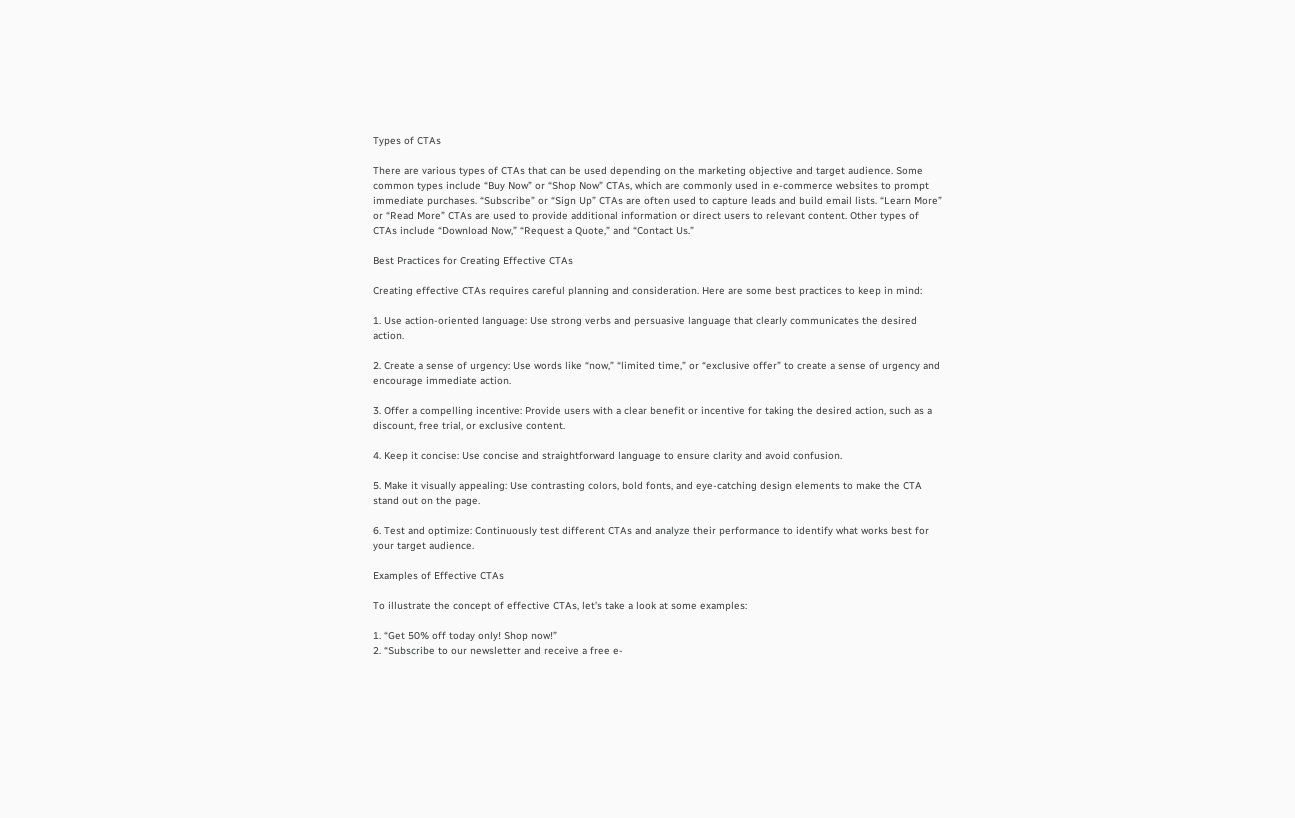Types of CTAs

There are various types of CTAs that can be used depending on the marketing objective and target audience. Some common types include “Buy Now” or “Shop Now” CTAs, which are commonly used in e-commerce websites to prompt immediate purchases. “Subscribe” or “Sign Up” CTAs are often used to capture leads and build email lists. “Learn More” or “Read More” CTAs are used to provide additional information or direct users to relevant content. Other types of CTAs include “Download Now,” “Request a Quote,” and “Contact Us.”

Best Practices for Creating Effective CTAs

Creating effective CTAs requires careful planning and consideration. Here are some best practices to keep in mind:

1. Use action-oriented language: Use strong verbs and persuasive language that clearly communicates the desired action.

2. Create a sense of urgency: Use words like “now,” “limited time,” or “exclusive offer” to create a sense of urgency and encourage immediate action.

3. Offer a compelling incentive: Provide users with a clear benefit or incentive for taking the desired action, such as a discount, free trial, or exclusive content.

4. Keep it concise: Use concise and straightforward language to ensure clarity and avoid confusion.

5. Make it visually appealing: Use contrasting colors, bold fonts, and eye-catching design elements to make the CTA stand out on the page.

6. Test and optimize: Continuously test different CTAs and analyze their performance to identify what works best for your target audience.

Examples of Effective CTAs

To illustrate the concept of effective CTAs, let’s take a look at some examples:

1. “Get 50% off today only! Shop now!”
2. “Subscribe to our newsletter and receive a free e-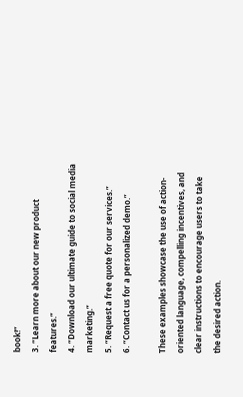book!”
3. “Learn more about our new product features.”
4. “Download our ultimate guide to social media marketing.”
5. “Request a free quote for our services.”
6. “Contact us for a personalized demo.”

These examples showcase the use of action-oriented language, compelling incentives, and clear instructions to encourage users to take the desired action.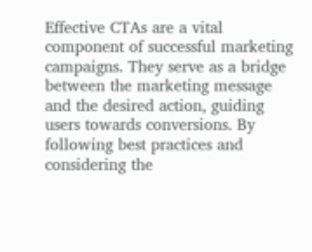Effective CTAs are a vital component of successful marketing campaigns. They serve as a bridge between the marketing message and the desired action, guiding users towards conversions. By following best practices and considering the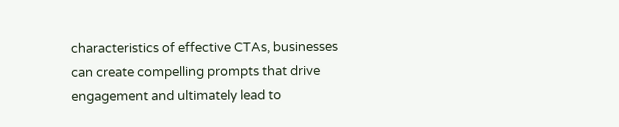characteristics of effective CTAs, businesses can create compelling prompts that drive engagement and ultimately lead to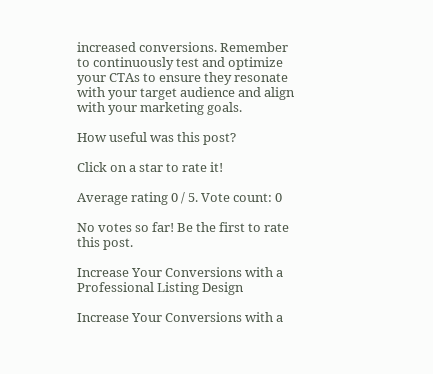increased conversions. Remember to continuously test and optimize your CTAs to ensure they resonate with your target audience and align with your marketing goals.

How useful was this post?

Click on a star to rate it!

Average rating 0 / 5. Vote count: 0

No votes so far! Be the first to rate this post.

Increase Your Conversions with a Professional Listing Design

Increase Your Conversions with a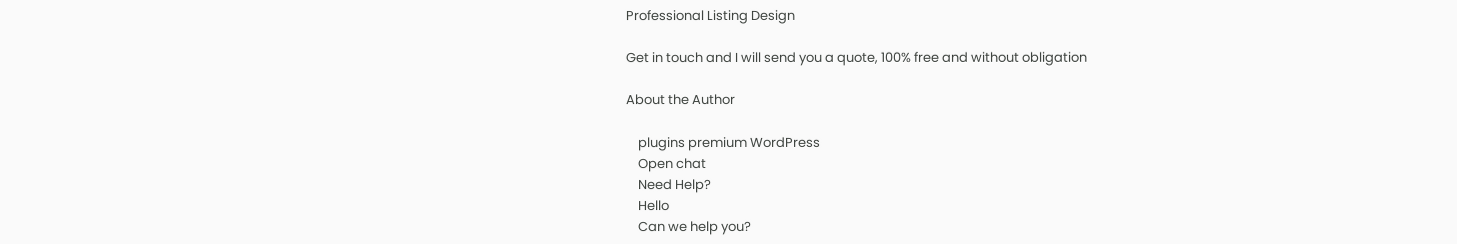Professional Listing Design

Get in touch and I will send you a quote, 100% free and without obligation

About the Author

    plugins premium WordPress
    Open chat
    Need Help?
    Hello
    Can we help you?